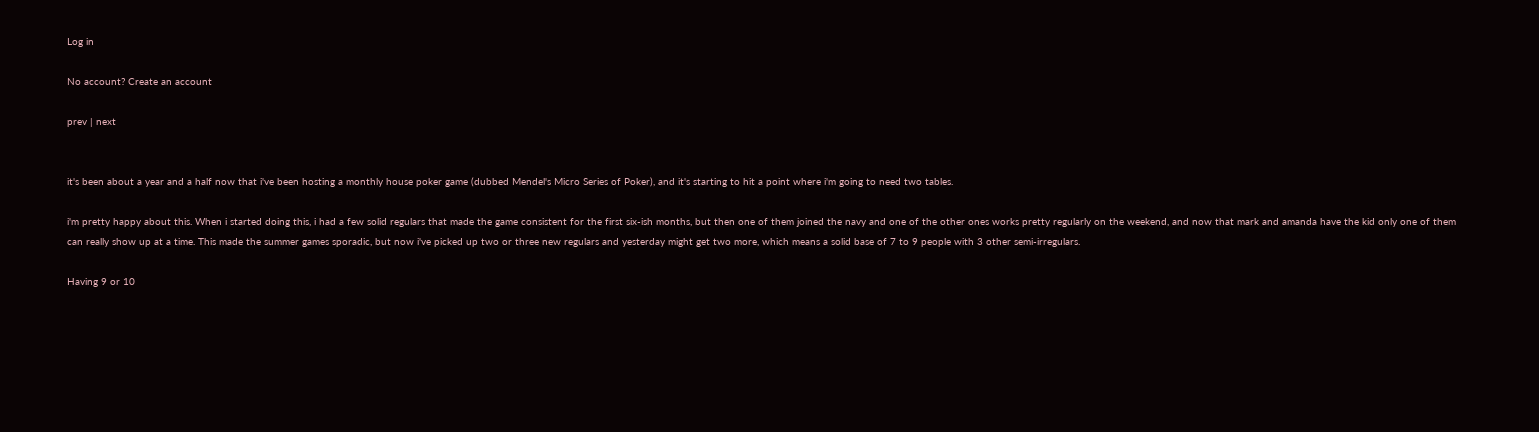Log in

No account? Create an account

prev | next


it's been about a year and a half now that i've been hosting a monthly house poker game (dubbed Mendel's Micro Series of Poker), and it's starting to hit a point where i'm going to need two tables.

i'm pretty happy about this. When i started doing this, i had a few solid regulars that made the game consistent for the first six-ish months, but then one of them joined the navy and one of the other ones works pretty regularly on the weekend, and now that mark and amanda have the kid only one of them can really show up at a time. This made the summer games sporadic, but now i've picked up two or three new regulars and yesterday might get two more, which means a solid base of 7 to 9 people with 3 other semi-irregulars.

Having 9 or 10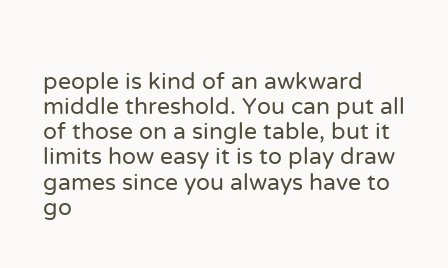people is kind of an awkward middle threshold. You can put all of those on a single table, but it limits how easy it is to play draw games since you always have to go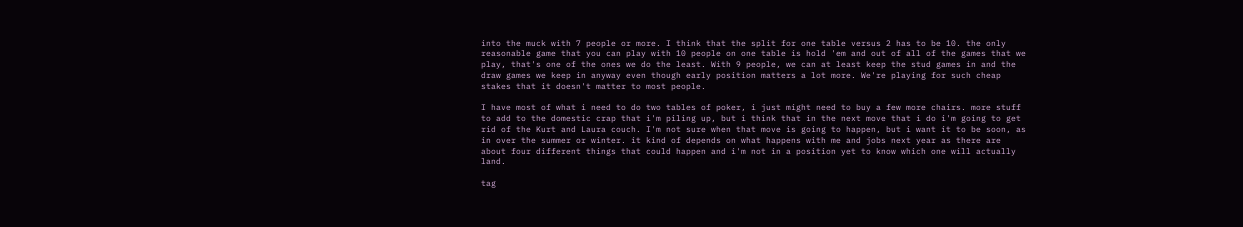into the muck with 7 people or more. I think that the split for one table versus 2 has to be 10. the only reasonable game that you can play with 10 people on one table is hold 'em and out of all of the games that we play, that's one of the ones we do the least. With 9 people, we can at least keep the stud games in and the draw games we keep in anyway even though early position matters a lot more. We're playing for such cheap stakes that it doesn't matter to most people.

I have most of what i need to do two tables of poker, i just might need to buy a few more chairs. more stuff to add to the domestic crap that i'm piling up, but i think that in the next move that i do i'm going to get rid of the Kurt and Laura couch. I'm not sure when that move is going to happen, but i want it to be soon, as in over the summer or winter. it kind of depends on what happens with me and jobs next year as there are about four different things that could happen and i'm not in a position yet to know which one will actually land.

tag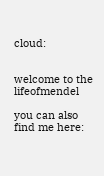cloud:


welcome to the lifeofmendel

you can also find me here: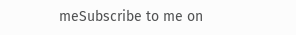meSubscribe to me on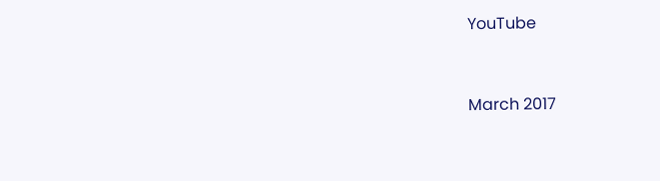YouTube


March 2017